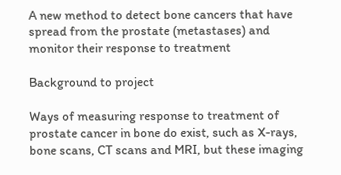A new method to detect bone cancers that have spread from the prostate (metastases) and monitor their response to treatment

Background to project

Ways of measuring response to treatment of prostate cancer in bone do exist, such as X-rays, bone scans, CT scans and MRI, but these imaging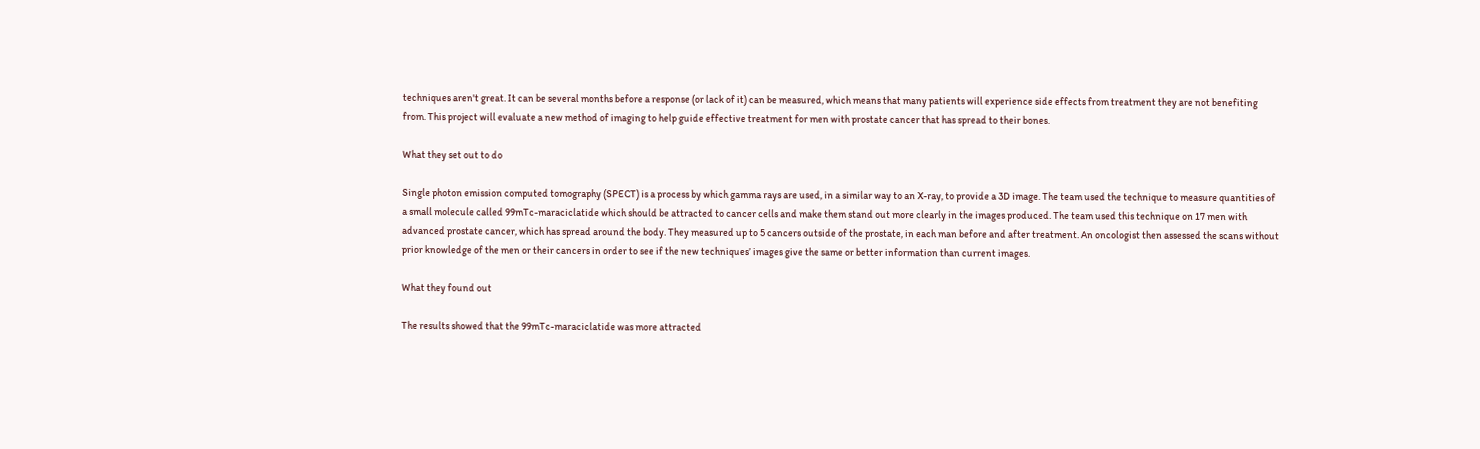techniques aren't great. It can be several months before a response (or lack of it) can be measured, which means that many patients will experience side effects from treatment they are not benefiting from. This project will evaluate a new method of imaging to help guide effective treatment for men with prostate cancer that has spread to their bones.

What they set out to do

Single photon emission computed tomography (SPECT) is a process by which gamma rays are used, in a similar way to an X-ray, to provide a 3D image. The team used the technique to measure quantities of a small molecule called 99mTc-maraciclatide which should be attracted to cancer cells and make them stand out more clearly in the images produced. The team used this technique on 17 men with advanced prostate cancer, which has spread around the body. They measured up to 5 cancers outside of the prostate, in each man before and after treatment. An oncologist then assessed the scans without prior knowledge of the men or their cancers in order to see if the new techniques’ images give the same or better information than current images.

What they found out

The results showed that the 99mTc-maraciclatide was more attracted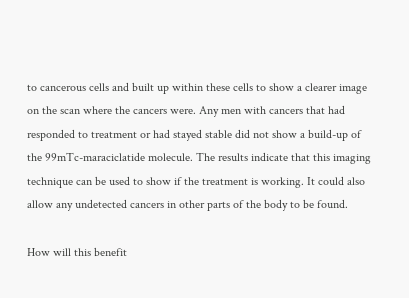to cancerous cells and built up within these cells to show a clearer image on the scan where the cancers were. Any men with cancers that had responded to treatment or had stayed stable did not show a build-up of the 99mTc-maraciclatide molecule. The results indicate that this imaging technique can be used to show if the treatment is working. It could also allow any undetected cancers in other parts of the body to be found.

How will this benefit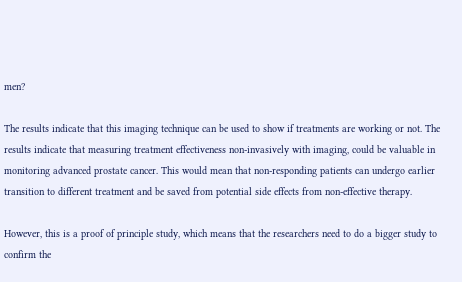men?

The results indicate that this imaging technique can be used to show if treatments are working or not. The results indicate that measuring treatment effectiveness non-invasively with imaging, could be valuable in monitoring advanced prostate cancer. This would mean that non-responding patients can undergo earlier transition to different treatment and be saved from potential side effects from non-effective therapy.

However, this is a proof of principle study, which means that the researchers need to do a bigger study to confirm the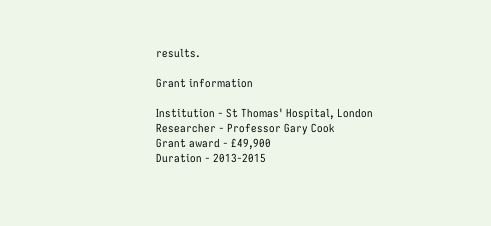results.

Grant information

Institution - St Thomas' Hospital, London
Researcher - Professor Gary Cook
Grant award - £49,900
Duration - 2013-2015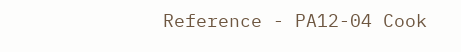Reference - PA12-04 Cook